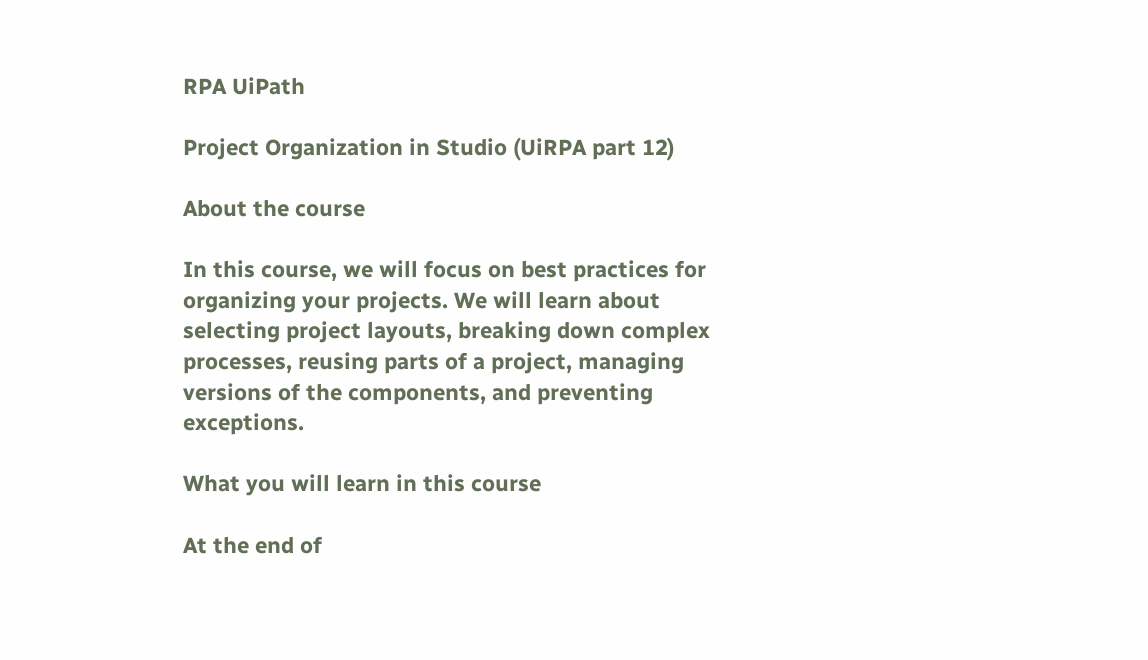RPA UiPath

Project Organization in Studio (UiRPA part 12)

About the course

In this course, we will focus on best practices for organizing your projects. We will learn about selecting project layouts, breaking down complex processes, reusing parts of a project, managing versions of the components, and preventing exceptions.

What you will learn in this course

At the end of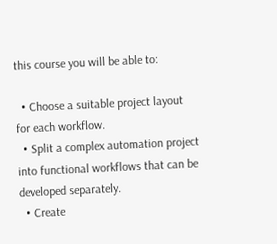this course you will be able to:

  • Choose a suitable project layout for each workflow.
  • Split a complex automation project into functional workflows that can be developed separately.
  • Create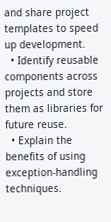and share project templates to speed up development.
  • Identify reusable components across projects and store them as libraries for future reuse.
  • Explain the benefits of using exception-handling techniques.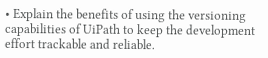• Explain the benefits of using the versioning capabilities of UiPath to keep the development effort trackable and reliable.